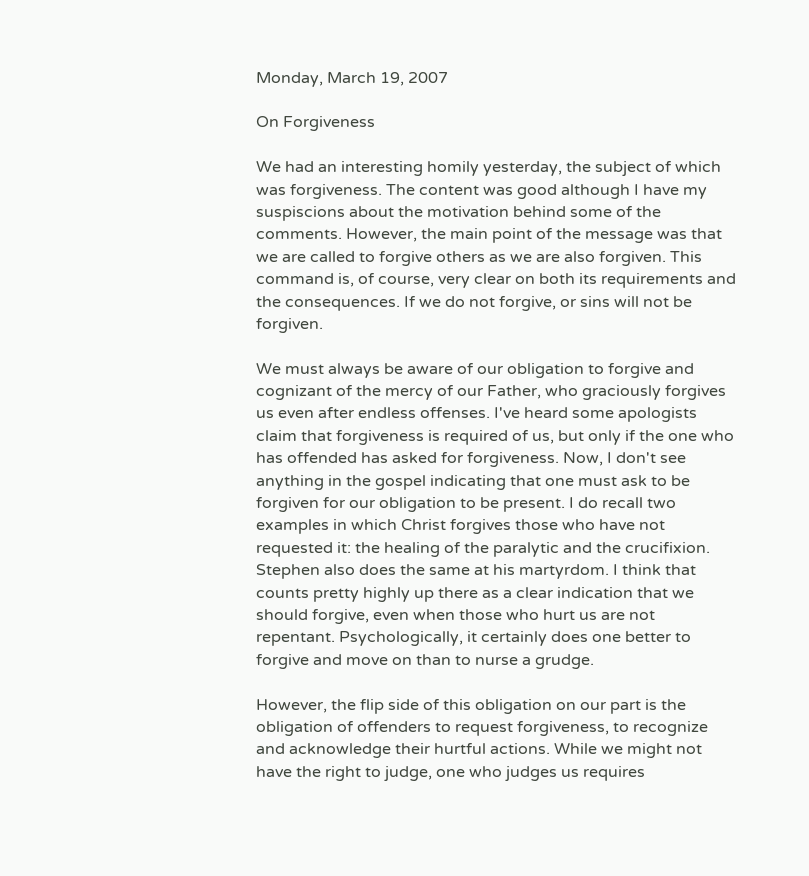Monday, March 19, 2007

On Forgiveness

We had an interesting homily yesterday, the subject of which was forgiveness. The content was good although I have my suspiscions about the motivation behind some of the comments. However, the main point of the message was that we are called to forgive others as we are also forgiven. This command is, of course, very clear on both its requirements and the consequences. If we do not forgive, or sins will not be forgiven.

We must always be aware of our obligation to forgive and cognizant of the mercy of our Father, who graciously forgives us even after endless offenses. I've heard some apologists claim that forgiveness is required of us, but only if the one who has offended has asked for forgiveness. Now, I don't see anything in the gospel indicating that one must ask to be forgiven for our obligation to be present. I do recall two examples in which Christ forgives those who have not requested it: the healing of the paralytic and the crucifixion. Stephen also does the same at his martyrdom. I think that counts pretty highly up there as a clear indication that we should forgive, even when those who hurt us are not repentant. Psychologically, it certainly does one better to forgive and move on than to nurse a grudge.

However, the flip side of this obligation on our part is the obligation of offenders to request forgiveness, to recognize and acknowledge their hurtful actions. While we might not have the right to judge, one who judges us requires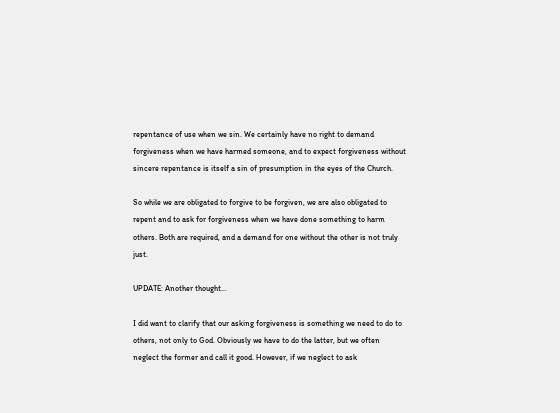repentance of use when we sin. We certainly have no right to demand forgiveness when we have harmed someone, and to expect forgiveness without sincere repentance is itself a sin of presumption in the eyes of the Church.

So while we are obligated to forgive to be forgiven, we are also obligated to repent and to ask for forgiveness when we have done something to harm others. Both are required, and a demand for one without the other is not truly just.

UPDATE: Another thought...

I did want to clarify that our asking forgiveness is something we need to do to others, not only to God. Obviously we have to do the latter, but we often neglect the former and call it good. However, if we neglect to ask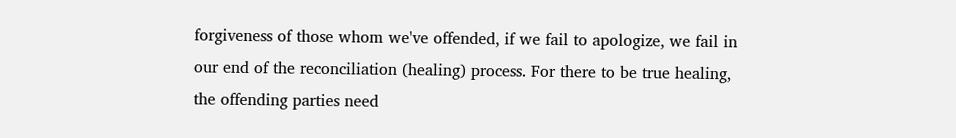forgiveness of those whom we've offended, if we fail to apologize, we fail in our end of the reconciliation (healing) process. For there to be true healing, the offending parties need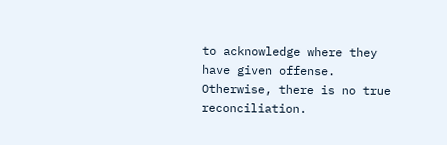to acknowledge where they have given offense. Otherwise, there is no true reconciliation.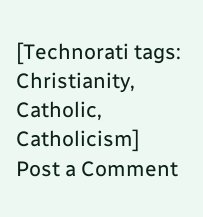[Technorati tags: Christianity, Catholic, Catholicism]
Post a Comment